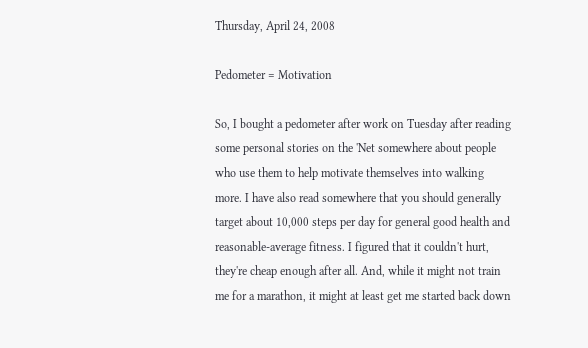Thursday, April 24, 2008

Pedometer = Motivation

So, I bought a pedometer after work on Tuesday after reading some personal stories on the 'Net somewhere about people who use them to help motivate themselves into walking more. I have also read somewhere that you should generally target about 10,000 steps per day for general good health and reasonable-average fitness. I figured that it couldn't hurt, they're cheap enough after all. And, while it might not train me for a marathon, it might at least get me started back down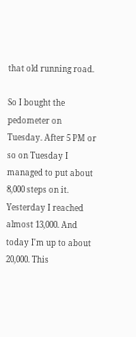that old running road.

So I bought the pedometer on Tuesday. After 5 PM or so on Tuesday I managed to put about 8,000 steps on it. Yesterday I reached almost 13,000. And today I'm up to about 20,000. This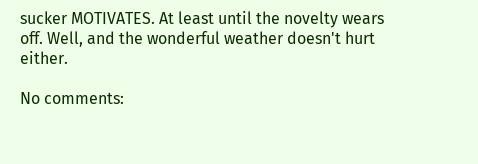sucker MOTIVATES. At least until the novelty wears off. Well, and the wonderful weather doesn't hurt either.

No comments: